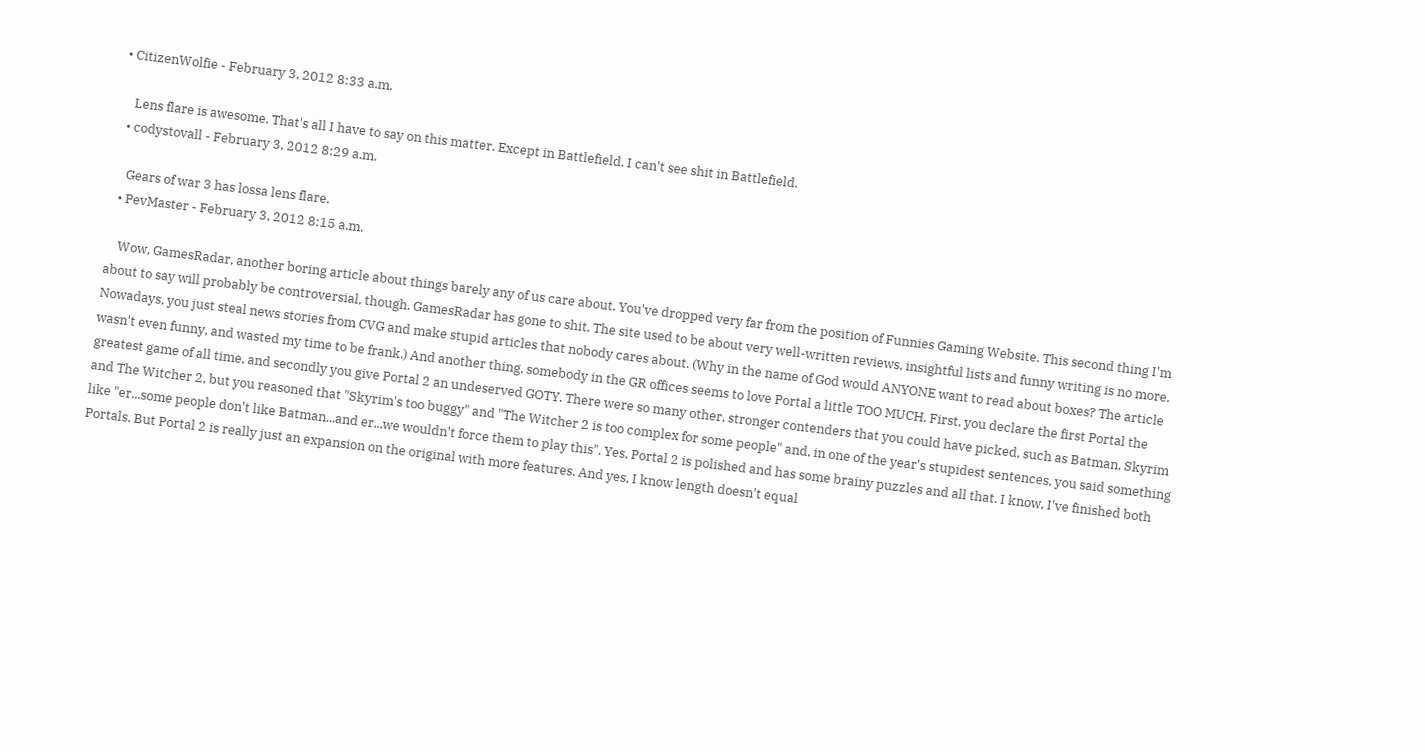• CitizenWolfie - February 3, 2012 8:33 a.m.

    Lens flare is awesome. That's all I have to say on this matter. Except in Battlefield. I can't see shit in Battlefield.
  • codystovall - February 3, 2012 8:29 a.m.

    Gears of war 3 has lossa lens flare.
  • PevMaster - February 3, 2012 8:15 a.m.

    Wow, GamesRadar, another boring article about things barely any of us care about. You've dropped very far from the position of Funnies Gaming Website. This second thing I'm about to say will probably be controversial, though. GamesRadar has gone to shit. The site used to be about very well-written reviews, insightful lists and funny writing is no more. Nowadays, you just steal news stories from CVG and make stupid articles that nobody cares about. (Why in the name of God would ANYONE want to read about boxes? The article wasn't even funny, and wasted my time to be frank.) And another thing, somebody in the GR offices seems to love Portal a little TOO MUCH. First, you declare the first Portal the greatest game of all time, and secondly you give Portal 2 an undeserved GOTY. There were so many other, stronger contenders that you could have picked, such as Batman, Skyrim and The Witcher 2, but you reasoned that "Skyrim's too buggy" and "The Witcher 2 is too complex for some people" and, in one of the year's stupidest sentences, you said something like "er...some people don't like Batman...and er...we wouldn't force them to play this". Yes, Portal 2 is polished and has some brainy puzzles and all that. I know, I've finished both Portals. But Portal 2 is really just an expansion on the original with more features. And yes, I know length doesn't equal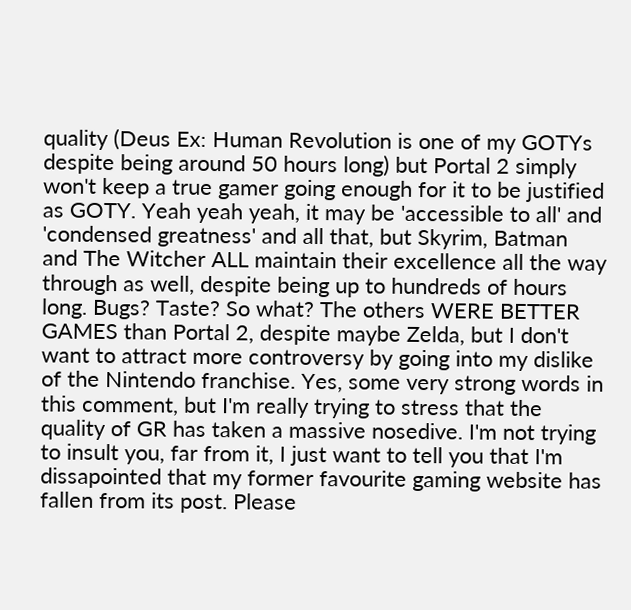quality (Deus Ex: Human Revolution is one of my GOTYs despite being around 50 hours long) but Portal 2 simply won't keep a true gamer going enough for it to be justified as GOTY. Yeah yeah yeah, it may be 'accessible to all' and 'condensed greatness' and all that, but Skyrim, Batman and The Witcher ALL maintain their excellence all the way through as well, despite being up to hundreds of hours long. Bugs? Taste? So what? The others WERE BETTER GAMES than Portal 2, despite maybe Zelda, but I don't want to attract more controversy by going into my dislike of the Nintendo franchise. Yes, some very strong words in this comment, but I'm really trying to stress that the quality of GR has taken a massive nosedive. I'm not trying to insult you, far from it, I just want to tell you that I'm dissapointed that my former favourite gaming website has fallen from its post. Please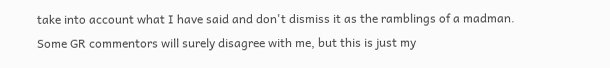take into account what I have said and don't dismiss it as the ramblings of a madman. Some GR commentors will surely disagree with me, but this is just my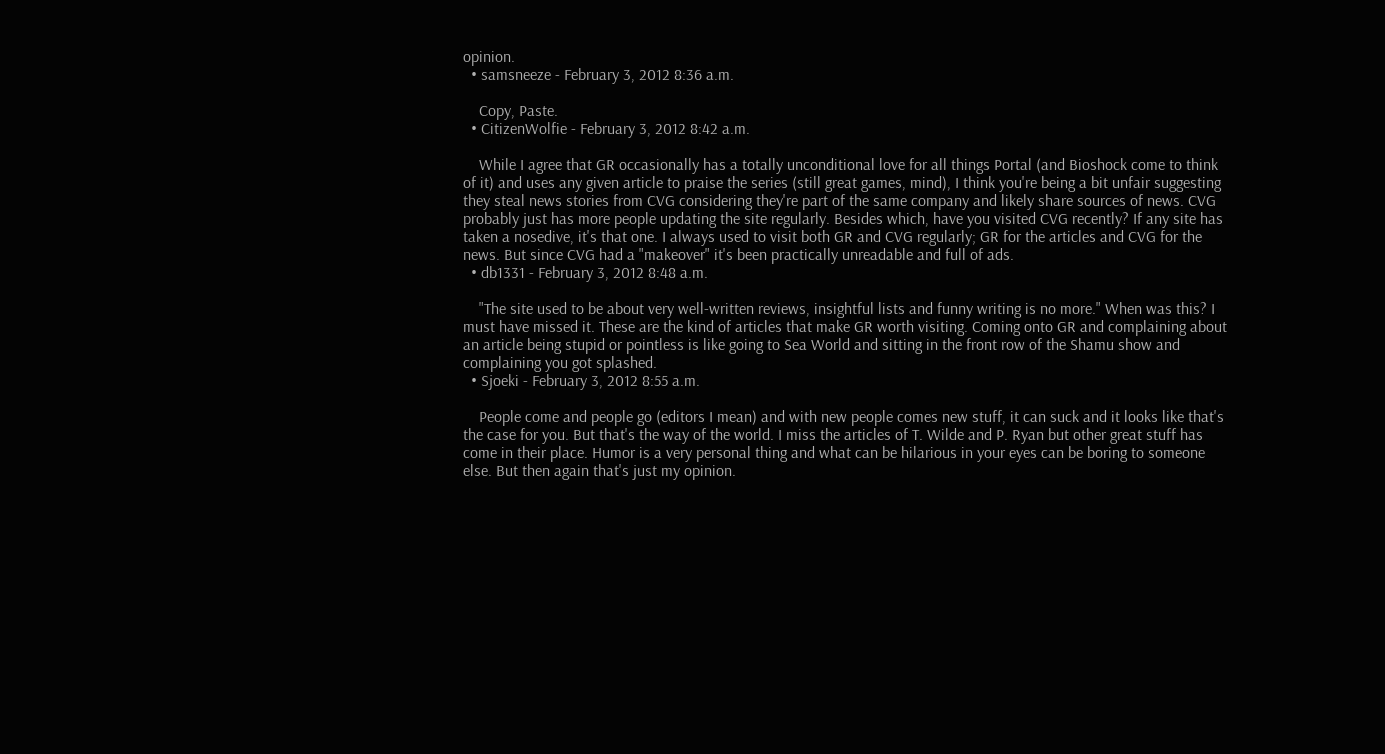opinion.
  • samsneeze - February 3, 2012 8:36 a.m.

    Copy, Paste.
  • CitizenWolfie - February 3, 2012 8:42 a.m.

    While I agree that GR occasionally has a totally unconditional love for all things Portal (and Bioshock come to think of it) and uses any given article to praise the series (still great games, mind), I think you're being a bit unfair suggesting they steal news stories from CVG considering they're part of the same company and likely share sources of news. CVG probably just has more people updating the site regularly. Besides which, have you visited CVG recently? If any site has taken a nosedive, it's that one. I always used to visit both GR and CVG regularly; GR for the articles and CVG for the news. But since CVG had a "makeover" it's been practically unreadable and full of ads.
  • db1331 - February 3, 2012 8:48 a.m.

    "The site used to be about very well-written reviews, insightful lists and funny writing is no more." When was this? I must have missed it. These are the kind of articles that make GR worth visiting. Coming onto GR and complaining about an article being stupid or pointless is like going to Sea World and sitting in the front row of the Shamu show and complaining you got splashed.
  • Sjoeki - February 3, 2012 8:55 a.m.

    People come and people go (editors I mean) and with new people comes new stuff, it can suck and it looks like that's the case for you. But that's the way of the world. I miss the articles of T. Wilde and P. Ryan but other great stuff has come in their place. Humor is a very personal thing and what can be hilarious in your eyes can be boring to someone else. But then again that's just my opinion.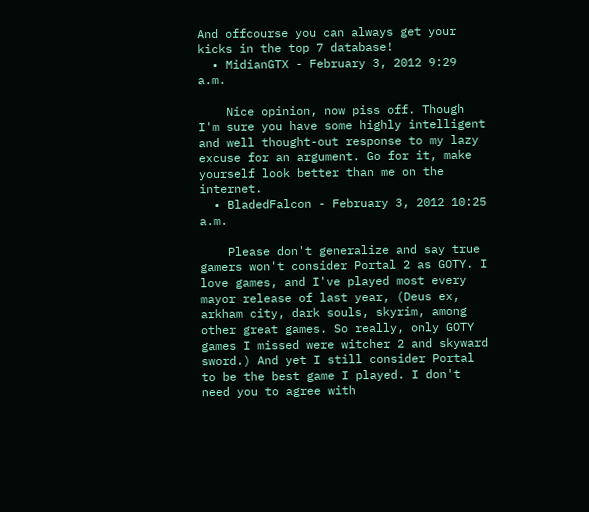And offcourse you can always get your kicks in the top 7 database!
  • MidianGTX - February 3, 2012 9:29 a.m.

    Nice opinion, now piss off. Though I'm sure you have some highly intelligent and well thought-out response to my lazy excuse for an argument. Go for it, make yourself look better than me on the internet.
  • BladedFalcon - February 3, 2012 10:25 a.m.

    Please don't generalize and say true gamers won't consider Portal 2 as GOTY. I love games, and I've played most every mayor release of last year, (Deus ex, arkham city, dark souls, skyrim, among other great games. So really, only GOTY games I missed were witcher 2 and skyward sword.) And yet I still consider Portal to be the best game I played. I don't need you to agree with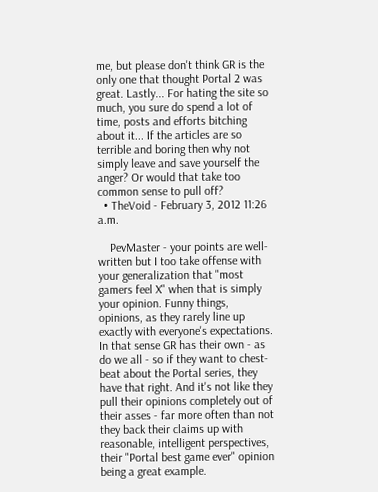me, but please don't think GR is the only one that thought Portal 2 was great. Lastly... For hating the site so much, you sure do spend a lot of time, posts and efforts bitching about it... If the articles are so terrible and boring then why not simply leave and save yourself the anger? Or would that take too common sense to pull off?
  • TheVoid - February 3, 2012 11:26 a.m.

    PevMaster - your points are well-written but I too take offense with your generalization that "most gamers feel X" when that is simply your opinion. Funny things, opinions, as they rarely line up exactly with everyone's expectations. In that sense GR has their own - as do we all - so if they want to chest-beat about the Portal series, they have that right. And it's not like they pull their opinions completely out of their asses - far more often than not they back their claims up with reasonable, intelligent perspectives, their "Portal best game ever" opinion being a great example.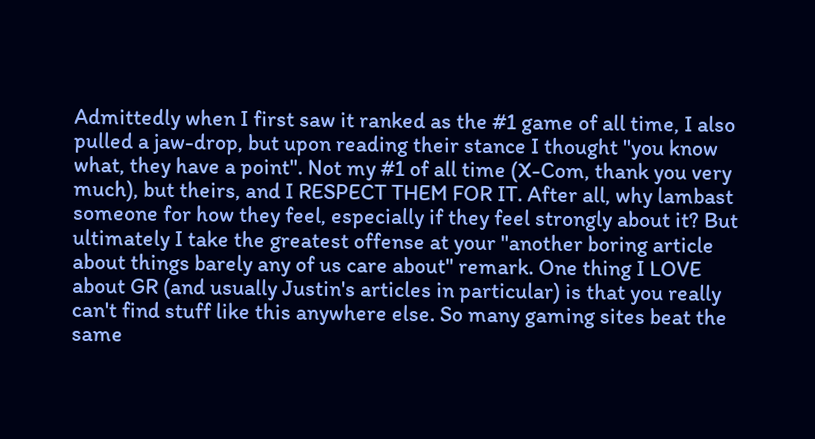Admittedly when I first saw it ranked as the #1 game of all time, I also pulled a jaw-drop, but upon reading their stance I thought "you know what, they have a point". Not my #1 of all time (X-Com, thank you very much), but theirs, and I RESPECT THEM FOR IT. After all, why lambast someone for how they feel, especially if they feel strongly about it? But ultimately I take the greatest offense at your "another boring article about things barely any of us care about" remark. One thing I LOVE about GR (and usually Justin's articles in particular) is that you really can't find stuff like this anywhere else. So many gaming sites beat the same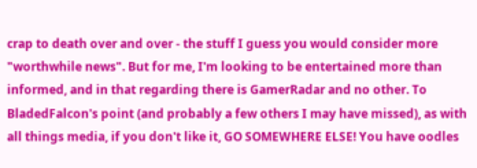crap to death over and over - the stuff I guess you would consider more "worthwhile news". But for me, I'm looking to be entertained more than informed, and in that regarding there is GamerRadar and no other. To BladedFalcon's point (and probably a few others I may have missed), as with all things media, if you don't like it, GO SOMEWHERE ELSE! You have oodles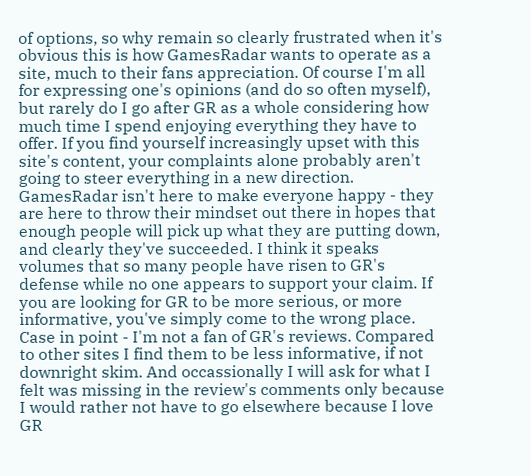of options, so why remain so clearly frustrated when it's obvious this is how GamesRadar wants to operate as a site, much to their fans appreciation. Of course I'm all for expressing one's opinions (and do so often myself), but rarely do I go after GR as a whole considering how much time I spend enjoying everything they have to offer. If you find yourself increasingly upset with this site's content, your complaints alone probably aren't going to steer everything in a new direction. GamesRadar isn't here to make everyone happy - they are here to throw their mindset out there in hopes that enough people will pick up what they are putting down, and clearly they've succeeded. I think it speaks volumes that so many people have risen to GR's defense while no one appears to support your claim. If you are looking for GR to be more serious, or more informative, you've simply come to the wrong place. Case in point - I'm not a fan of GR's reviews. Compared to other sites I find them to be less informative, if not downright skim. And occassionally I will ask for what I felt was missing in the review's comments only because I would rather not have to go elsewhere because I love GR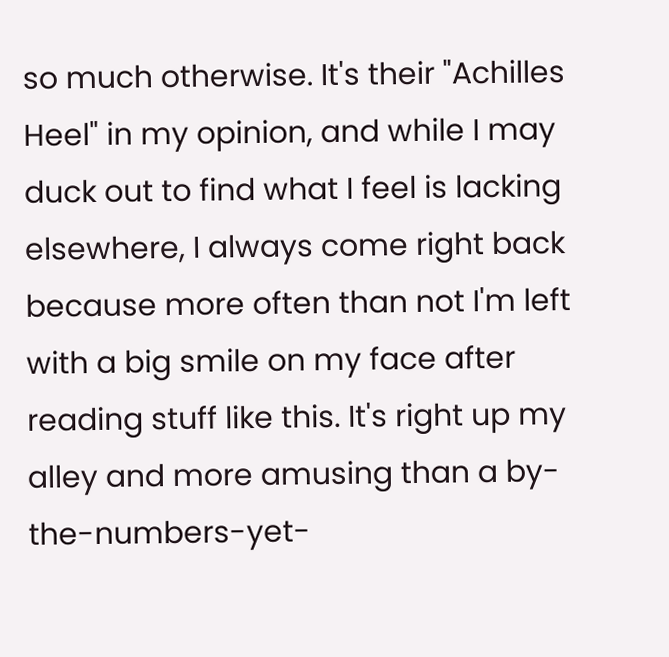so much otherwise. It's their "Achilles Heel" in my opinion, and while I may duck out to find what I feel is lacking elsewhere, I always come right back because more often than not I'm left with a big smile on my face after reading stuff like this. It's right up my alley and more amusing than a by-the-numbers-yet-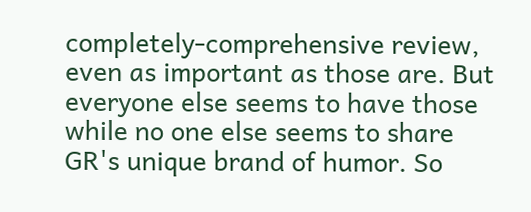completely-comprehensive review, even as important as those are. But everyone else seems to have those while no one else seems to share GR's unique brand of humor. So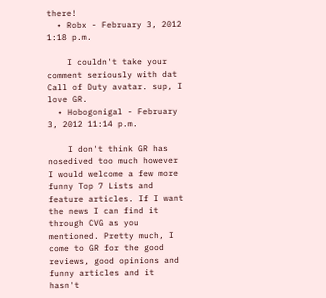there!
  • Robx - February 3, 2012 1:18 p.m.

    I couldn't take your comment seriously with dat Call of Duty avatar. sup, I love GR.
  • Hobogonigal - February 3, 2012 11:14 p.m.

    I don't think GR has nosedived too much however I would welcome a few more funny Top 7 Lists and feature articles. If I want the news I can find it through CVG as you mentioned. Pretty much, I come to GR for the good reviews, good opinions and funny articles and it hasn't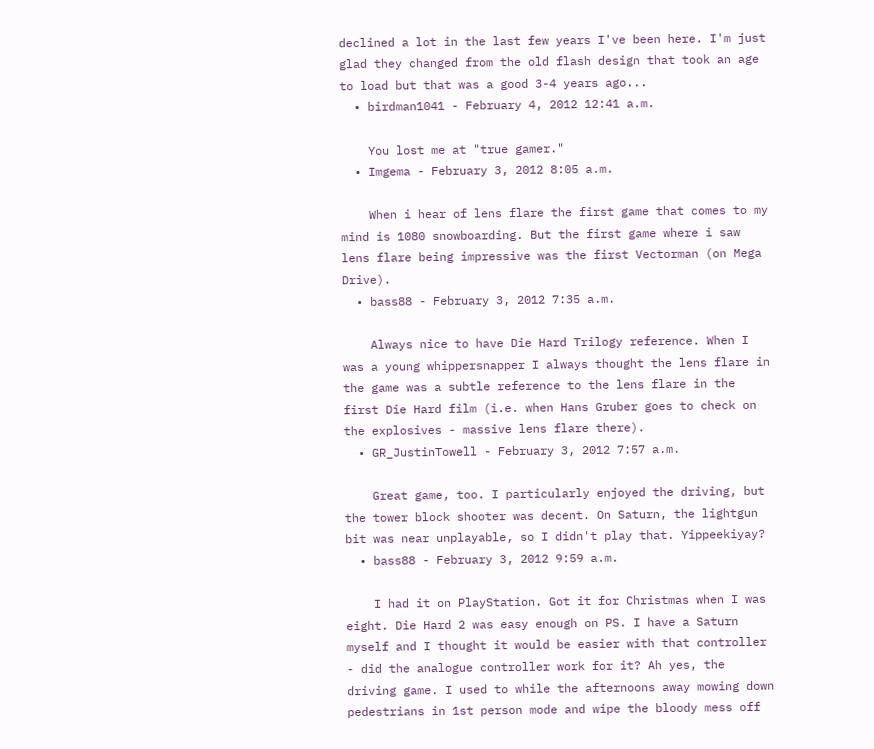declined a lot in the last few years I've been here. I'm just glad they changed from the old flash design that took an age to load but that was a good 3-4 years ago...
  • birdman1041 - February 4, 2012 12:41 a.m.

    You lost me at "true gamer."
  • Imgema - February 3, 2012 8:05 a.m.

    When i hear of lens flare the first game that comes to my mind is 1080 snowboarding. But the first game where i saw lens flare being impressive was the first Vectorman (on Mega Drive).
  • bass88 - February 3, 2012 7:35 a.m.

    Always nice to have Die Hard Trilogy reference. When I was a young whippersnapper I always thought the lens flare in the game was a subtle reference to the lens flare in the first Die Hard film (i.e. when Hans Gruber goes to check on the explosives - massive lens flare there).
  • GR_JustinTowell - February 3, 2012 7:57 a.m.

    Great game, too. I particularly enjoyed the driving, but the tower block shooter was decent. On Saturn, the lightgun bit was near unplayable, so I didn't play that. Yippeekiyay?
  • bass88 - February 3, 2012 9:59 a.m.

    I had it on PlayStation. Got it for Christmas when I was eight. Die Hard 2 was easy enough on PS. I have a Saturn myself and I thought it would be easier with that controller - did the analogue controller work for it? Ah yes, the driving game. I used to while the afternoons away mowing down pedestrians in 1st person mode and wipe the bloody mess off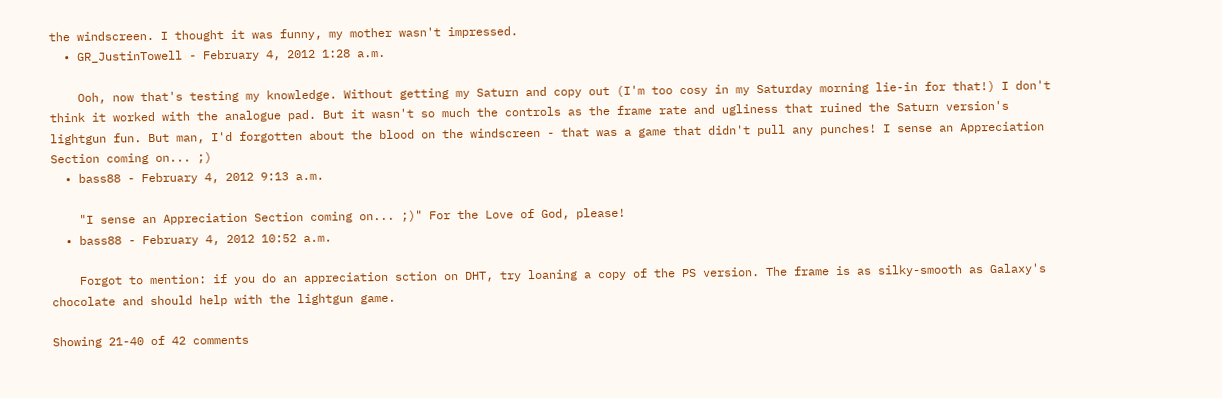the windscreen. I thought it was funny, my mother wasn't impressed.
  • GR_JustinTowell - February 4, 2012 1:28 a.m.

    Ooh, now that's testing my knowledge. Without getting my Saturn and copy out (I'm too cosy in my Saturday morning lie-in for that!) I don't think it worked with the analogue pad. But it wasn't so much the controls as the frame rate and ugliness that ruined the Saturn version's lightgun fun. But man, I'd forgotten about the blood on the windscreen - that was a game that didn't pull any punches! I sense an Appreciation Section coming on... ;)
  • bass88 - February 4, 2012 9:13 a.m.

    "I sense an Appreciation Section coming on... ;)" For the Love of God, please!
  • bass88 - February 4, 2012 10:52 a.m.

    Forgot to mention: if you do an appreciation sction on DHT, try loaning a copy of the PS version. The frame is as silky-smooth as Galaxy's chocolate and should help with the lightgun game.

Showing 21-40 of 42 comments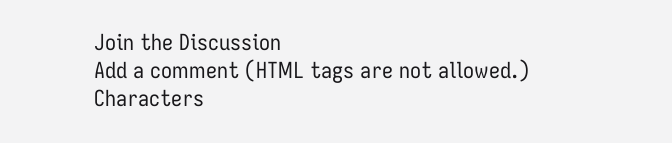Join the Discussion
Add a comment (HTML tags are not allowed.)
Characters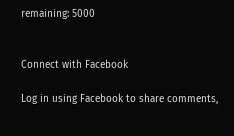remaining: 5000


Connect with Facebook

Log in using Facebook to share comments,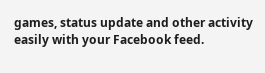games, status update and other activity easily with your Facebook feed.